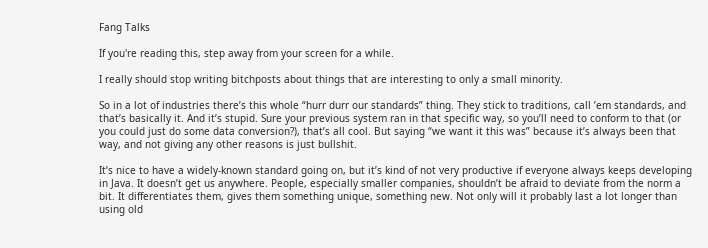Fang Talks

If you're reading this, step away from your screen for a while.

I really should stop writing bitchposts about things that are interesting to only a small minority.

So in a lot of industries there’s this whole “hurr durr our standards” thing. They stick to traditions, call ’em standards, and that’s basically it. And it’s stupid. Sure your previous system ran in that specific way, so you’ll need to conform to that (or you could just do some data conversion?), that’s all cool. But saying “we want it this was” because it’s always been that way, and not giving any other reasons is just bullshit.

It’s nice to have a widely-known standard going on, but it’s kind of not very productive if everyone always keeps developing in Java. It doesn’t get us anywhere. People, especially smaller companies, shouldn’t be afraid to deviate from the norm a bit. It differentiates them, gives them something unique, something new. Not only will it probably last a lot longer than using old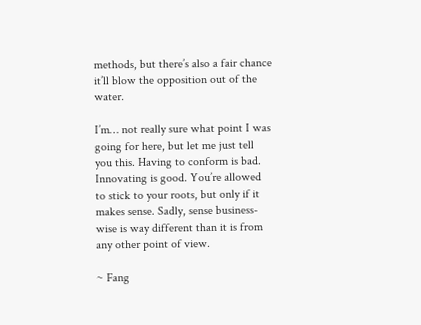methods, but there’s also a fair chance it’ll blow the opposition out of the water.

I’m… not really sure what point I was going for here, but let me just tell you this. Having to conform is bad. Innovating is good. You’re allowed to stick to your roots, but only if it makes sense. Sadly, sense business-wise is way different than it is from any other point of view.

~ Fang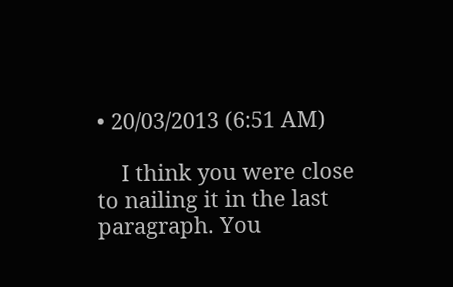• 20/03/2013 (6:51 AM)

    I think you were close to nailing it in the last paragraph. You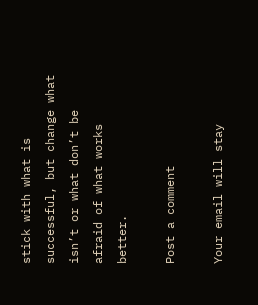stick with what is successful, but change what isn’t or what don’t be afraid of what works better.

Post a comment

Your email will stay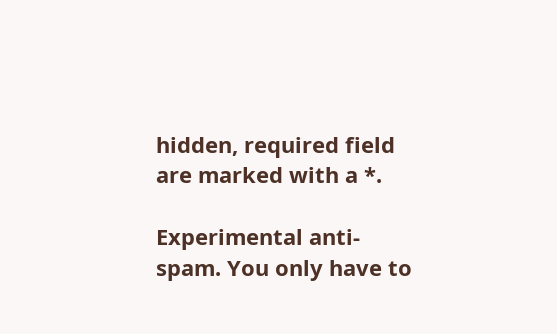hidden, required field are marked with a *.

Experimental anti-spam. You only have to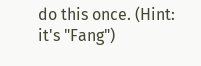do this once. (Hint: it's "Fang")